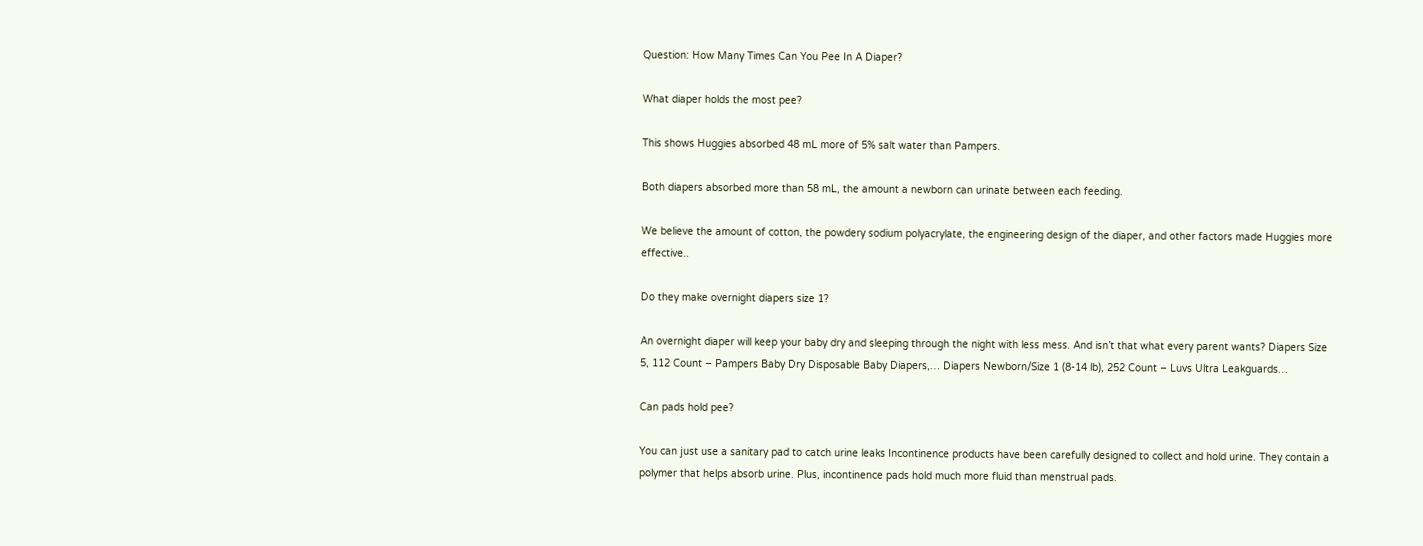Question: How Many Times Can You Pee In A Diaper?

What diaper holds the most pee?

This shows Huggies absorbed 48 mL more of 5% salt water than Pampers.

Both diapers absorbed more than 58 mL, the amount a newborn can urinate between each feeding.

We believe the amount of cotton, the powdery sodium polyacrylate, the engineering design of the diaper, and other factors made Huggies more effective..

Do they make overnight diapers size 1?

An overnight diaper will keep your baby dry and sleeping through the night with less mess. And isn’t that what every parent wants? Diapers Size 5, 112 Count – Pampers Baby Dry Disposable Baby Diapers,… Diapers Newborn/Size 1 (8-14 lb), 252 Count – Luvs Ultra Leakguards…

Can pads hold pee?

You can just use a sanitary pad to catch urine leaks Incontinence products have been carefully designed to collect and hold urine. They contain a polymer that helps absorb urine. Plus, incontinence pads hold much more fluid than menstrual pads.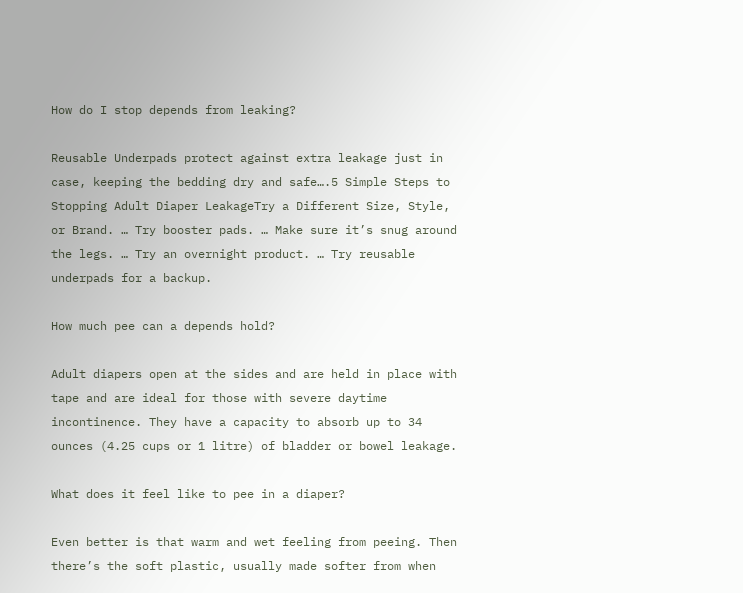How do I stop depends from leaking?

Reusable Underpads protect against extra leakage just in case, keeping the bedding dry and safe….5 Simple Steps to Stopping Adult Diaper LeakageTry a Different Size, Style, or Brand. … Try booster pads. … Make sure it’s snug around the legs. … Try an overnight product. … Try reusable underpads for a backup.

How much pee can a depends hold?

Adult diapers open at the sides and are held in place with tape and are ideal for those with severe daytime incontinence. They have a capacity to absorb up to 34 ounces (4.25 cups or 1 litre) of bladder or bowel leakage.

What does it feel like to pee in a diaper?

Even better is that warm and wet feeling from peeing. Then there’s the soft plastic, usually made softer from when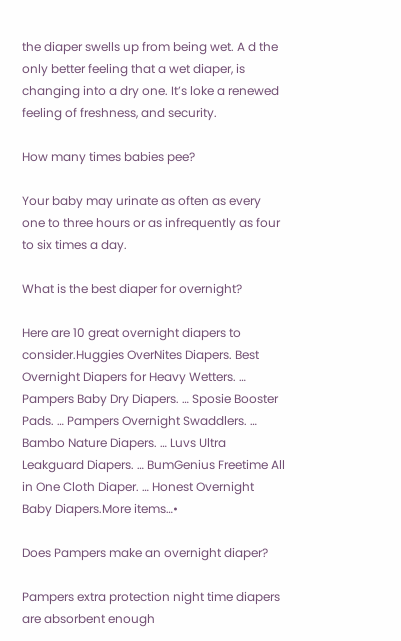the diaper swells up from being wet. A d the only better feeling that a wet diaper, is changing into a dry one. It’s loke a renewed feeling of freshness, and security.

How many times babies pee?

Your baby may urinate as often as every one to three hours or as infrequently as four to six times a day.

What is the best diaper for overnight?

Here are 10 great overnight diapers to consider.Huggies OverNites Diapers. Best Overnight Diapers for Heavy Wetters. … Pampers Baby Dry Diapers. … Sposie Booster Pads. … Pampers Overnight Swaddlers. … Bambo Nature Diapers. … Luvs Ultra Leakguard Diapers. … BumGenius Freetime All in One Cloth Diaper. … Honest Overnight Baby Diapers.More items…•

Does Pampers make an overnight diaper?

Pampers extra protection night time diapers are absorbent enough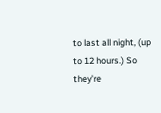to last all night, (up to 12 hours.) So they’re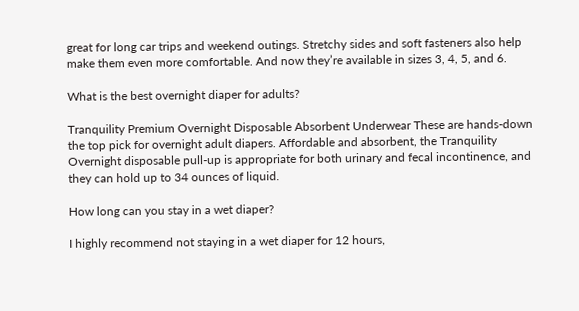great for long car trips and weekend outings. Stretchy sides and soft fasteners also help make them even more comfortable. And now they’re available in sizes 3, 4, 5, and 6.

What is the best overnight diaper for adults?

Tranquility Premium Overnight Disposable Absorbent Underwear These are hands-down the top pick for overnight adult diapers. Affordable and absorbent, the Tranquility Overnight disposable pull-up is appropriate for both urinary and fecal incontinence, and they can hold up to 34 ounces of liquid.

How long can you stay in a wet diaper?

I highly recommend not staying in a wet diaper for 12 hours,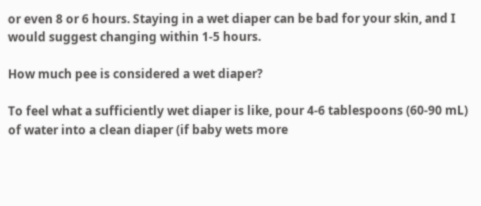or even 8 or 6 hours. Staying in a wet diaper can be bad for your skin, and I would suggest changing within 1-5 hours.

How much pee is considered a wet diaper?

To feel what a sufficiently wet diaper is like, pour 4-6 tablespoons (60-90 mL) of water into a clean diaper (if baby wets more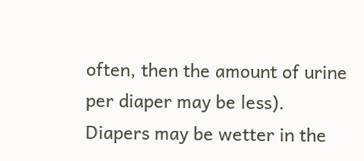often, then the amount of urine per diaper may be less). Diapers may be wetter in the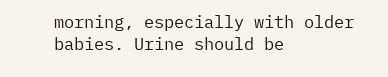morning, especially with older babies. Urine should be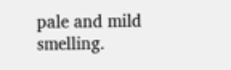pale and mild smelling.